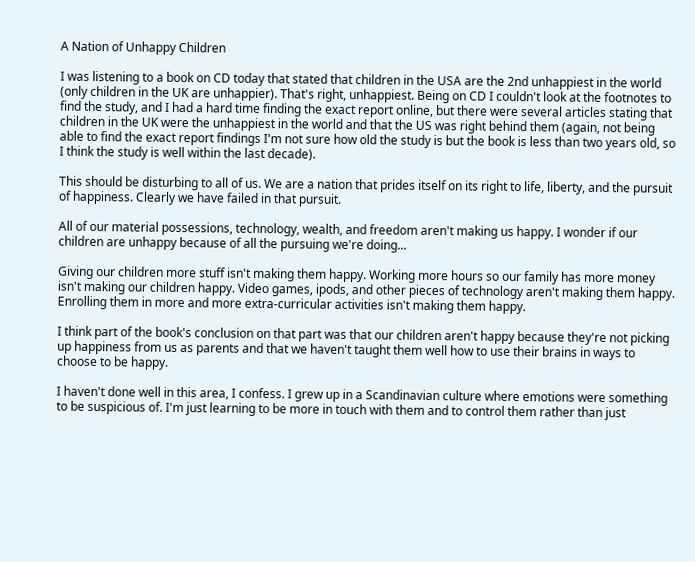A Nation of Unhappy Children

I was listening to a book on CD today that stated that children in the USA are the 2nd unhappiest in the world (only children in the UK are unhappier). That's right, unhappiest. Being on CD I couldn't look at the footnotes to find the study, and I had a hard time finding the exact report online, but there were several articles stating that children in the UK were the unhappiest in the world and that the US was right behind them (again, not being able to find the exact report findings I'm not sure how old the study is but the book is less than two years old, so I think the study is well within the last decade).

This should be disturbing to all of us. We are a nation that prides itself on its right to life, liberty, and the pursuit of happiness. Clearly we have failed in that pursuit.

All of our material possessions, technology, wealth, and freedom aren't making us happy. I wonder if our children are unhappy because of all the pursuing we're doing...

Giving our children more stuff isn't making them happy. Working more hours so our family has more money isn't making our children happy. Video games, ipods, and other pieces of technology aren't making them happy. Enrolling them in more and more extra-curricular activities isn't making them happy.

I think part of the book's conclusion on that part was that our children aren't happy because they're not picking up happiness from us as parents and that we haven't taught them well how to use their brains in ways to choose to be happy.

I haven't done well in this area, I confess. I grew up in a Scandinavian culture where emotions were something to be suspicious of. I'm just learning to be more in touch with them and to control them rather than just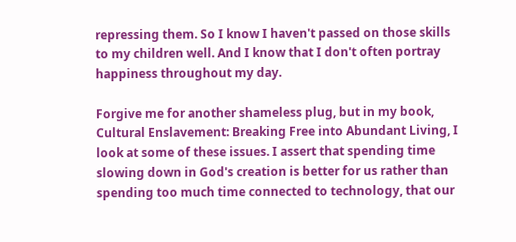repressing them. So I know I haven't passed on those skills to my children well. And I know that I don't often portray happiness throughout my day.

Forgive me for another shameless plug, but in my book, Cultural Enslavement: Breaking Free into Abundant Living, I look at some of these issues. I assert that spending time slowing down in God's creation is better for us rather than spending too much time connected to technology, that our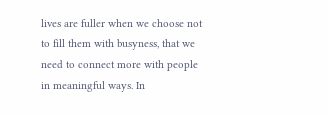lives are fuller when we choose not to fill them with busyness, that we need to connect more with people in meaningful ways. In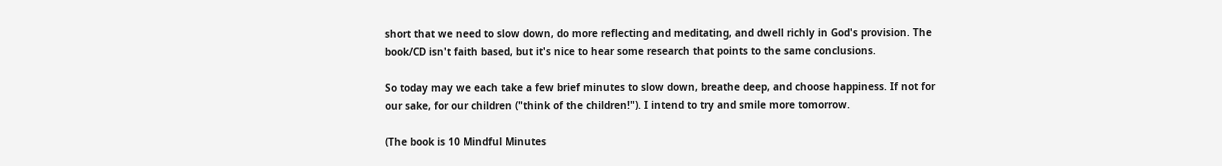short that we need to slow down, do more reflecting and meditating, and dwell richly in God's provision. The book/CD isn't faith based, but it's nice to hear some research that points to the same conclusions.

So today may we each take a few brief minutes to slow down, breathe deep, and choose happiness. If not for our sake, for our children ("think of the children!"). I intend to try and smile more tomorrow.

(The book is 10 Mindful Minutes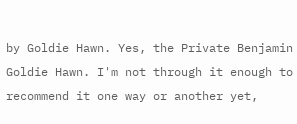by Goldie Hawn. Yes, the Private Benjamin Goldie Hawn. I'm not through it enough to recommend it one way or another yet,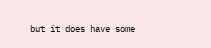but it does have some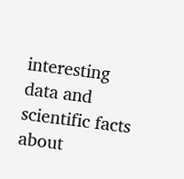interesting data and scientific facts about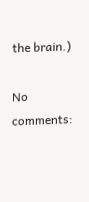the brain.)

No comments: